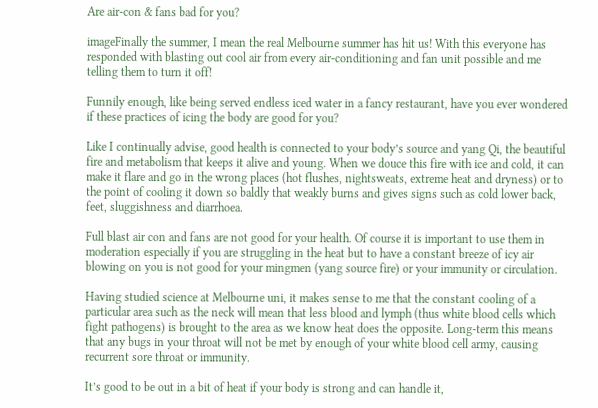Are air-con & fans bad for you?

imageFinally the summer, I mean the real Melbourne summer has hit us! With this everyone has responded with blasting out cool air from every air-conditioning and fan unit possible and me telling them to turn it off!

Funnily enough, like being served endless iced water in a fancy restaurant, have you ever wondered if these practices of icing the body are good for you?

Like I continually advise, good health is connected to your body’s source and yang Qi, the beautiful fire and metabolism that keeps it alive and young. When we douce this fire with ice and cold, it can make it flare and go in the wrong places (hot flushes, nightsweats, extreme heat and dryness) or to the point of cooling it down so baldly that weakly burns and gives signs such as cold lower back, feet, sluggishness and diarrhoea.

Full blast air con and fans are not good for your health. Of course it is important to use them in moderation especially if you are struggling in the heat but to have a constant breeze of icy air blowing on you is not good for your mingmen (yang source fire) or your immunity or circulation.

Having studied science at Melbourne uni, it makes sense to me that the constant cooling of a particular area such as the neck will mean that less blood and lymph (thus white blood cells which fight pathogens) is brought to the area as we know heat does the opposite. Long-term this means that any bugs in your throat will not be met by enough of your white blood cell army, causing recurrent sore throat or immunity.

It’s good to be out in a bit of heat if your body is strong and can handle it,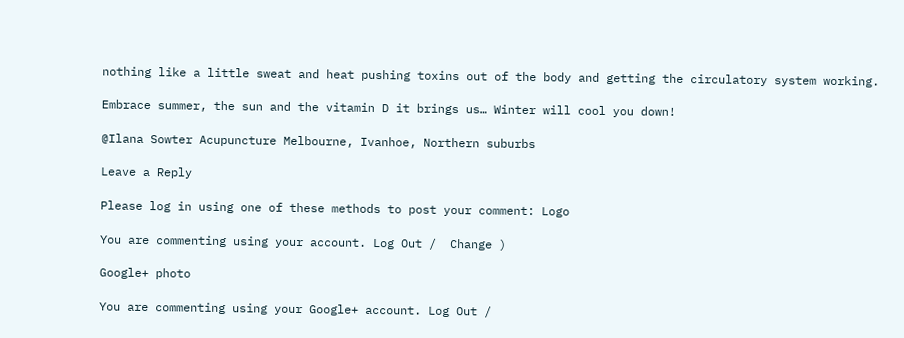nothing like a little sweat and heat pushing toxins out of the body and getting the circulatory system working.

Embrace summer, the sun and the vitamin D it brings us… Winter will cool you down!

@Ilana Sowter Acupuncture Melbourne, Ivanhoe, Northern suburbs

Leave a Reply

Please log in using one of these methods to post your comment: Logo

You are commenting using your account. Log Out /  Change )

Google+ photo

You are commenting using your Google+ account. Log Out /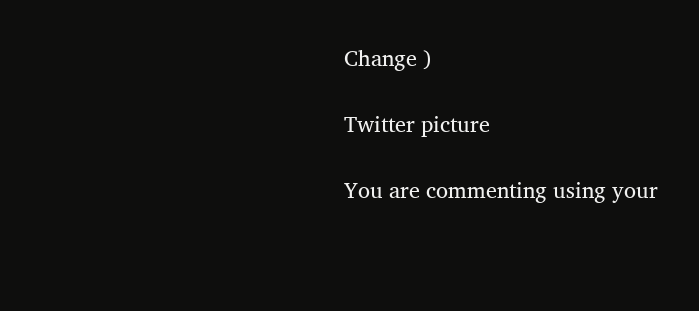Change )

Twitter picture

You are commenting using your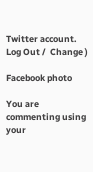Twitter account. Log Out /  Change )

Facebook photo

You are commenting using your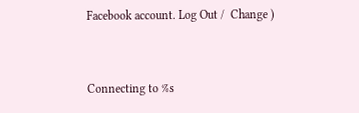Facebook account. Log Out /  Change )


Connecting to %s